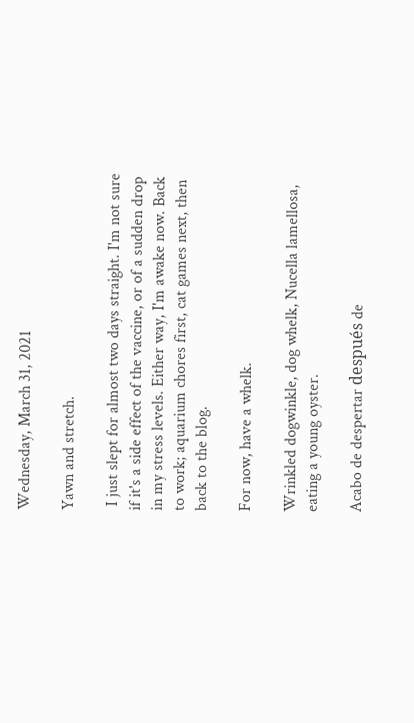Wednesday, March 31, 2021

Yawn and stretch.

 I just slept for almost two days straight. I'm not sure if it's a side effect of the vaccine, or of a sudden drop in my stress levels. Either way, I'm awake now. Back to work; aquarium chores first, cat games next, then back to the blog.

For now, have a whelk.

Wrinkled dogwinkle, dog whelk, Nucella lamellosa, eating a young oyster.

Acabo de despertar después de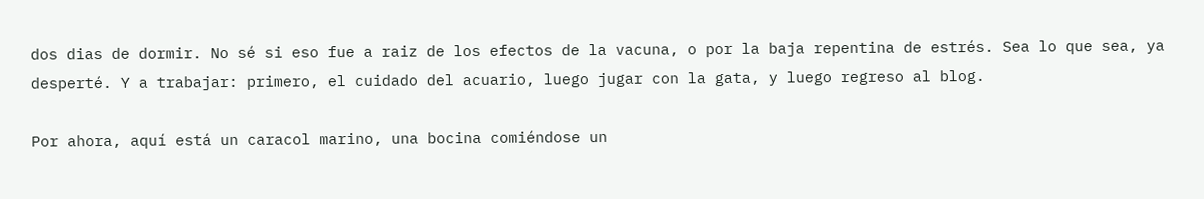dos dias de dormir. No sé si eso fue a raiz de los efectos de la vacuna, o por la baja repentina de estrés. Sea lo que sea, ya desperté. Y a trabajar: primero, el cuidado del acuario, luego jugar con la gata, y luego regreso al blog.

Por ahora, aquí está un caracol marino, una bocina comiéndose un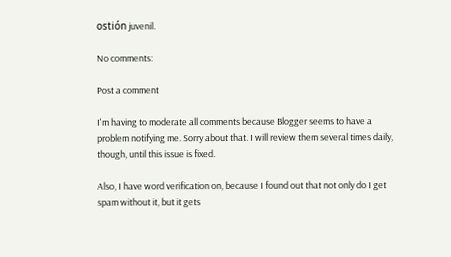ostión juvenil.

No comments:

Post a comment

I'm having to moderate all comments because Blogger seems to have a problem notifying me. Sorry about that. I will review them several times daily, though, until this issue is fixed.

Also, I have word verification on, because I found out that not only do I get spam without it, but it gets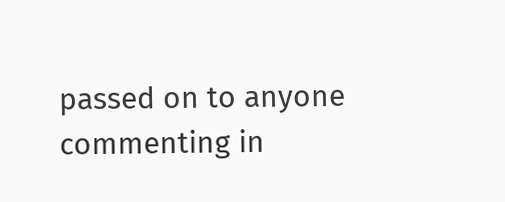passed on to anyone commenting in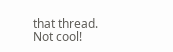that thread. Not cool!